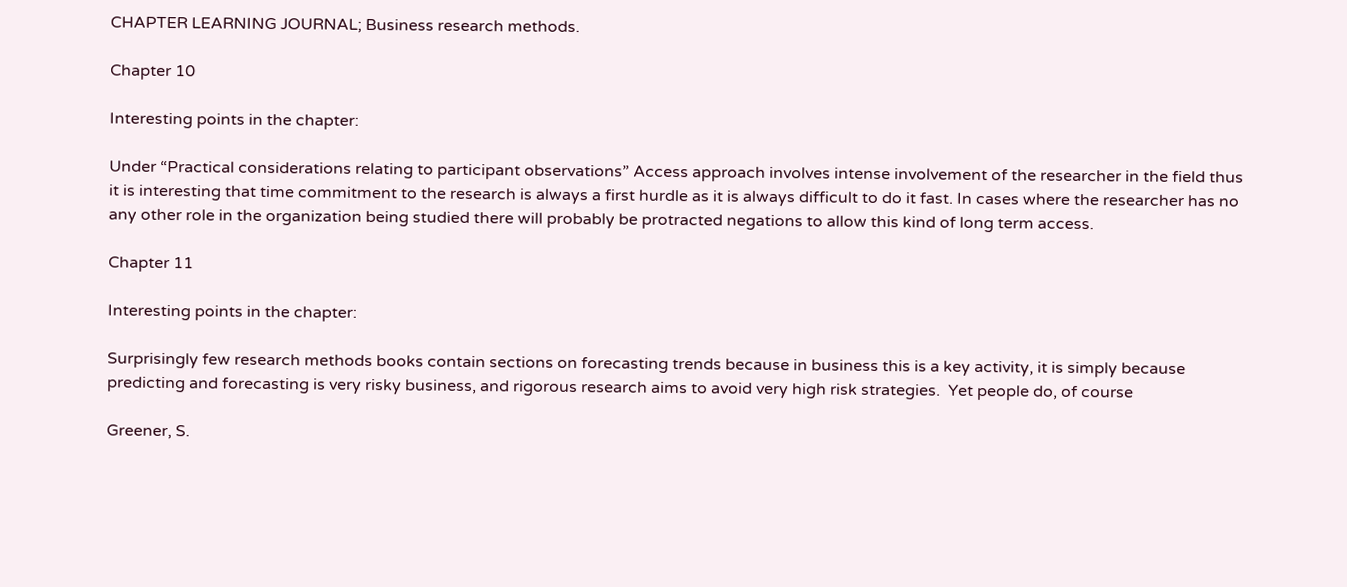CHAPTER LEARNING JOURNAL; Business research methods.

Chapter 10

Interesting points in the chapter:

Under “Practical considerations relating to participant observations” Access approach involves intense involvement of the researcher in the field thus it is interesting that time commitment to the research is always a first hurdle as it is always difficult to do it fast. In cases where the researcher has no any other role in the organization being studied there will probably be protracted negations to allow this kind of long term access.

Chapter 11

Interesting points in the chapter:

Surprisingly few research methods books contain sections on forecasting trends because in business this is a key activity, it is simply because predicting and forecasting is very risky business, and rigorous research aims to avoid very high risk strategies.  Yet people do, of course

Greener, S.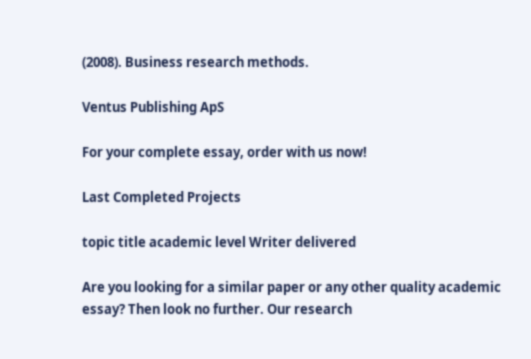(2008). Business research methods.

Ventus Publishing ApS

For your complete essay, order with us now!

Last Completed Projects

topic title academic level Writer delivered

Are you looking for a similar paper or any other quality academic essay? Then look no further. Our research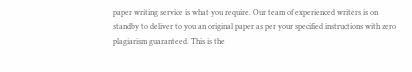paper writing service is what you require. Our team of experienced writers is on standby to deliver to you an original paper as per your specified instructions with zero plagiarism guaranteed. This is the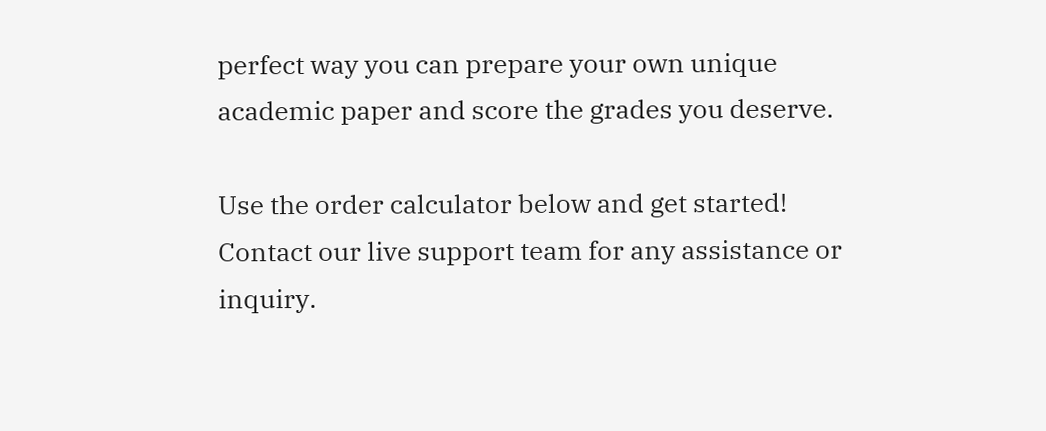perfect way you can prepare your own unique academic paper and score the grades you deserve.

Use the order calculator below and get started! Contact our live support team for any assistance or inquiry.